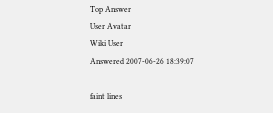Top Answer
User Avatar
Wiki User
Answered 2007-06-26 18:39:07

faint lines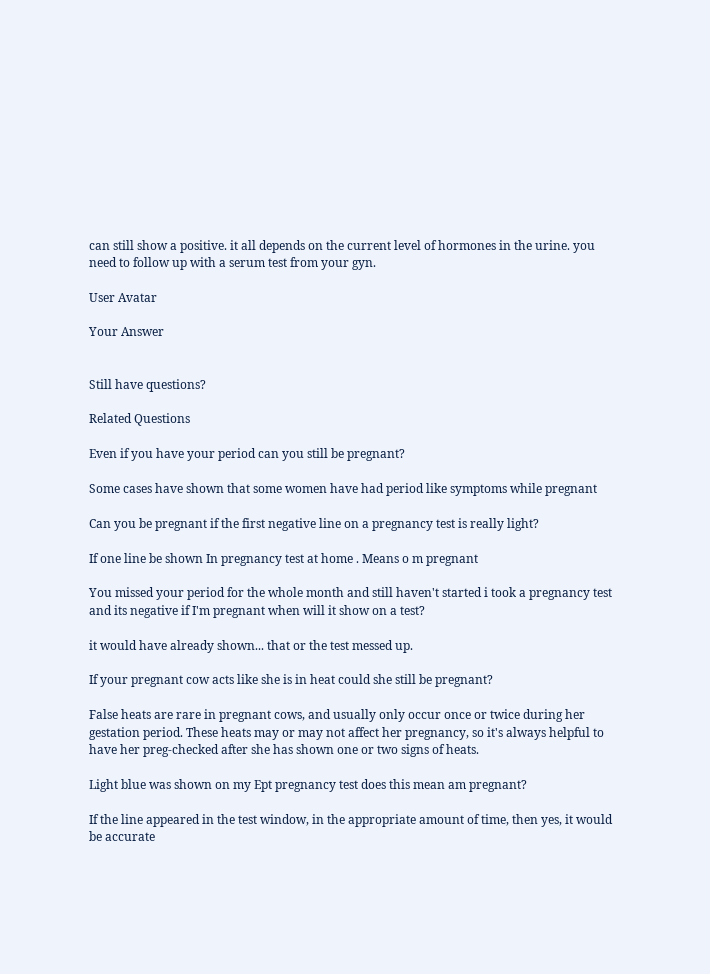can still show a positive. it all depends on the current level of hormones in the urine. you need to follow up with a serum test from your gyn.

User Avatar

Your Answer


Still have questions?

Related Questions

Even if you have your period can you still be pregnant?

Some cases have shown that some women have had period like symptoms while pregnant

Can you be pregnant if the first negative line on a pregnancy test is really light?

If one line be shown In pregnancy test at home . Means o m pregnant

You missed your period for the whole month and still haven't started i took a pregnancy test and its negative if I'm pregnant when will it show on a test?

it would have already shown... that or the test messed up.

If your pregnant cow acts like she is in heat could she still be pregnant?

False heats are rare in pregnant cows, and usually only occur once or twice during her gestation period. These heats may or may not affect her pregnancy, so it's always helpful to have her preg-checked after she has shown one or two signs of heats.

Light blue was shown on my Ept pregnancy test does this mean am pregnant?

If the line appeared in the test window, in the appropriate amount of time, then yes, it would be accurate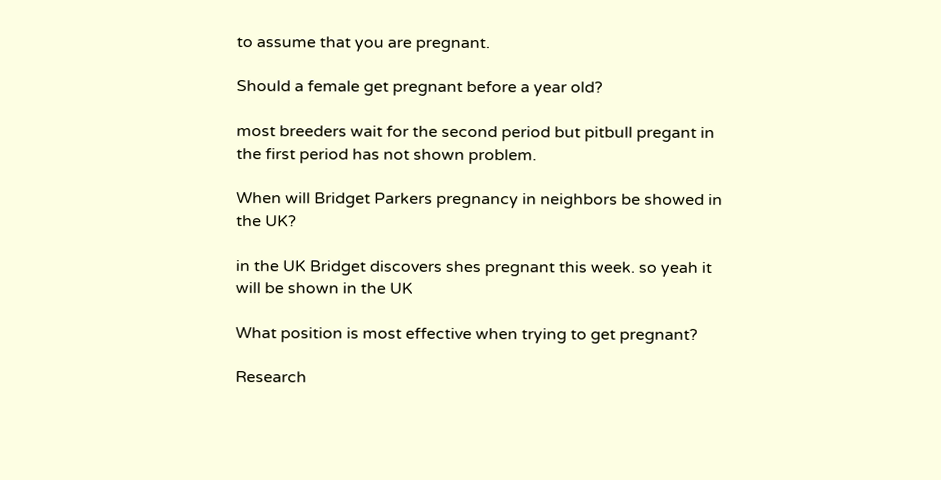to assume that you are pregnant.

Should a female get pregnant before a year old?

most breeders wait for the second period but pitbull pregant in the first period has not shown problem.

When will Bridget Parkers pregnancy in neighbors be showed in the UK?

in the UK Bridget discovers shes pregnant this week. so yeah it will be shown in the UK

What position is most effective when trying to get pregnant?

Research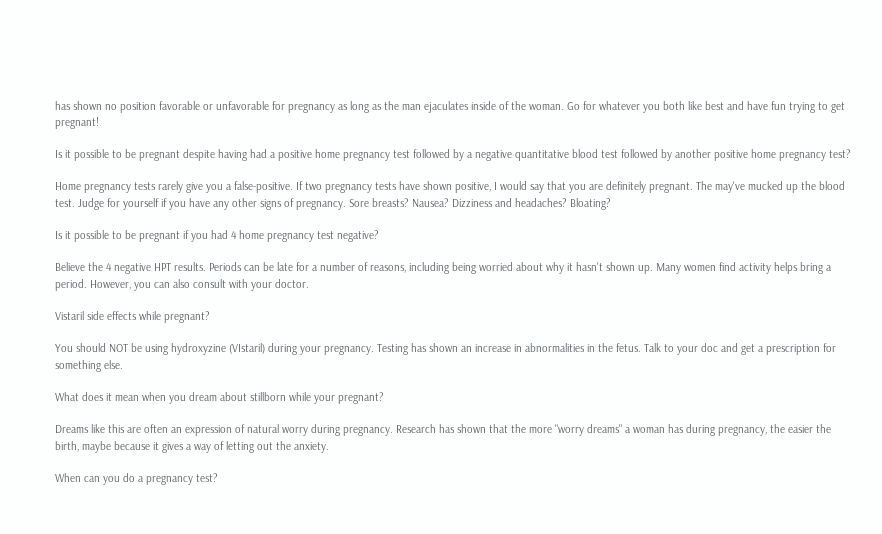has shown no position favorable or unfavorable for pregnancy as long as the man ejaculates inside of the woman. Go for whatever you both like best and have fun trying to get pregnant!

Is it possible to be pregnant despite having had a positive home pregnancy test followed by a negative quantitative blood test followed by another positive home pregnancy test?

Home pregnancy tests rarely give you a false-positive. If two pregnancy tests have shown positive, I would say that you are definitely pregnant. The may've mucked up the blood test. Judge for yourself if you have any other signs of pregnancy. Sore breasts? Nausea? Dizziness and headaches? Bloating?

Is it possible to be pregnant if you had 4 home pregnancy test negative?

Believe the 4 negative HPT results. Periods can be late for a number of reasons, including being worried about why it hasn't shown up. Many women find activity helps bring a period. However, you can also consult with your doctor.

Vistaril side effects while pregnant?

You should NOT be using hydroxyzine (VIstaril) during your pregnancy. Testing has shown an increase in abnormalities in the fetus. Talk to your doc and get a prescription for something else.

What does it mean when you dream about stillborn while your pregnant?

Dreams like this are often an expression of natural worry during pregnancy. Research has shown that the more "worry dreams" a woman has during pregnancy, the easier the birth, maybe because it gives a way of letting out the anxiety.

When can you do a pregnancy test?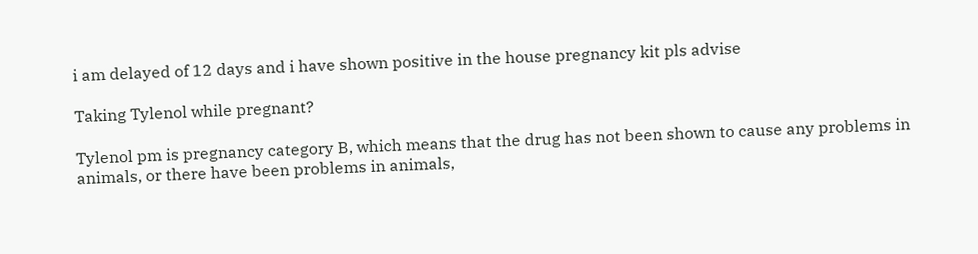i am delayed of 12 days and i have shown positive in the house pregnancy kit pls advise

Taking Tylenol while pregnant?

Tylenol pm is pregnancy category B, which means that the drug has not been shown to cause any problems in animals, or there have been problems in animals,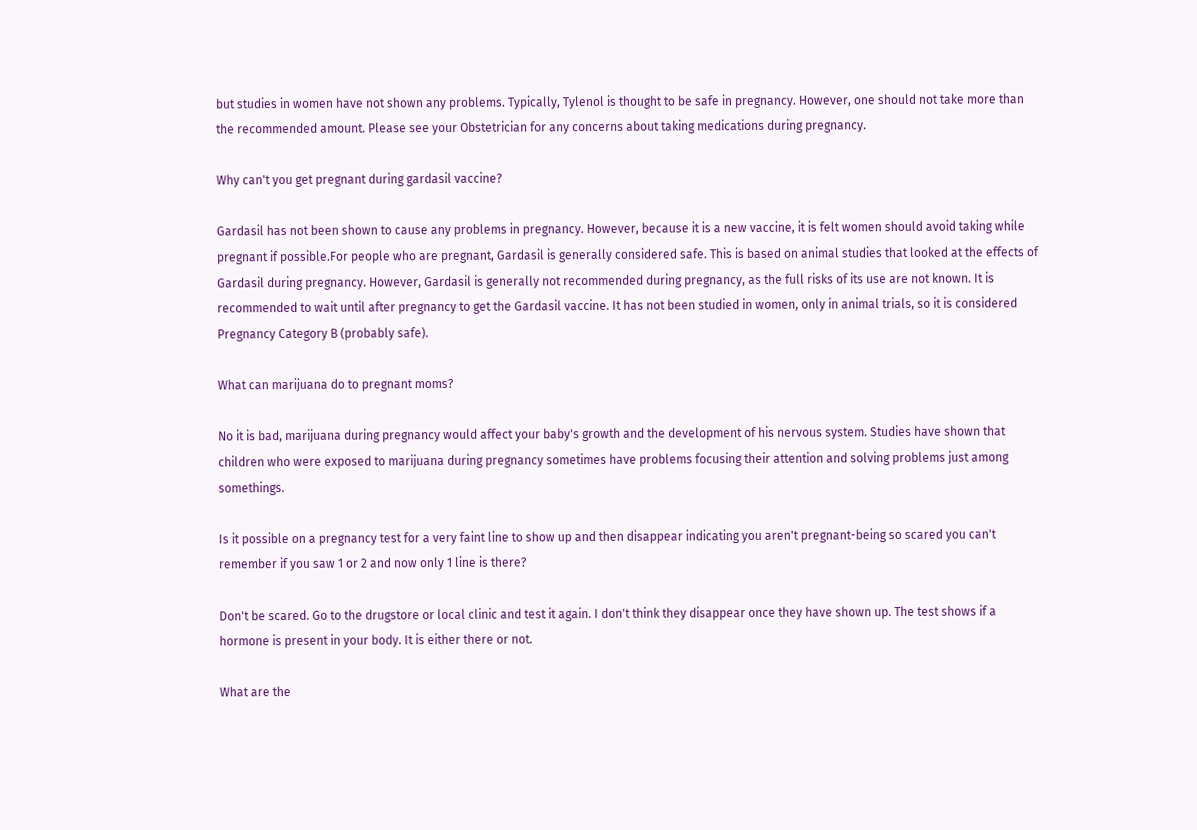but studies in women have not shown any problems. Typically, Tylenol is thought to be safe in pregnancy. However, one should not take more than the recommended amount. Please see your Obstetrician for any concerns about taking medications during pregnancy.

Why can't you get pregnant during gardasil vaccine?

Gardasil has not been shown to cause any problems in pregnancy. However, because it is a new vaccine, it is felt women should avoid taking while pregnant if possible.For people who are pregnant, Gardasil is generally considered safe. This is based on animal studies that looked at the effects of Gardasil during pregnancy. However, Gardasil is generally not recommended during pregnancy, as the full risks of its use are not known. It is recommended to wait until after pregnancy to get the Gardasil vaccine. It has not been studied in women, only in animal trials, so it is considered Pregnancy Category B (probably safe).

What can marijuana do to pregnant moms?

No it is bad, marijuana during pregnancy would affect your baby's growth and the development of his nervous system. Studies have shown that children who were exposed to marijuana during pregnancy sometimes have problems focusing their attention and solving problems just among somethings.

Is it possible on a pregnancy test for a very faint line to show up and then disappear indicating you aren't pregnant-being so scared you can't remember if you saw 1 or 2 and now only 1 line is there?

Don't be scared. Go to the drugstore or local clinic and test it again. I don't think they disappear once they have shown up. The test shows if a hormone is present in your body. It is either there or not.

What are the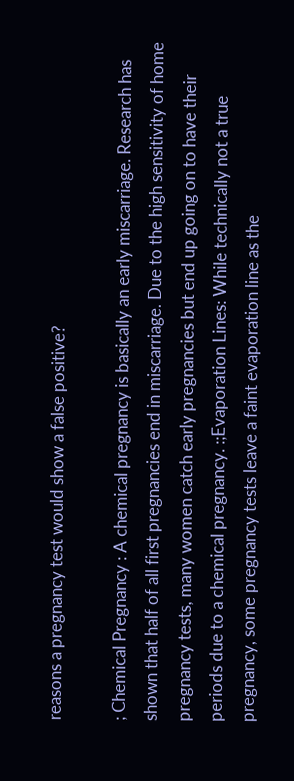reasons a pregnancy test would show a false positive?

; Chemical Pregnancy : A chemical pregnancy is basically an early miscarriage. Research has shown that half of all first pregnancies end in miscarriage. Due to the high sensitivity of home pregnancy tests, many women catch early pregnancies but end up going on to have their periods due to a chemical pregnancy. :;Evaporation Lines: While technically not a true pregnancy, some pregnancy tests leave a faint evaporation line as the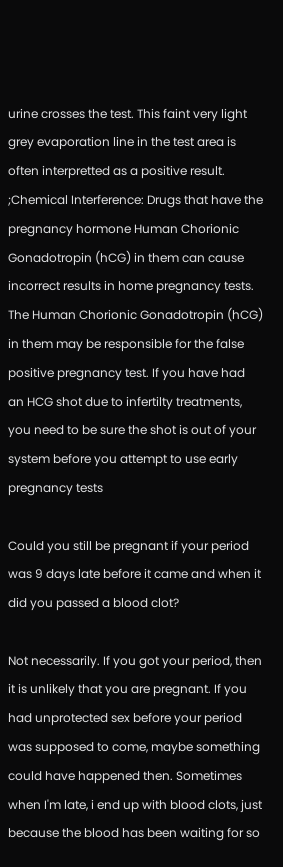urine crosses the test. This faint very light grey evaporation line in the test area is often interpretted as a positive result. ;Chemical Interference: Drugs that have the pregnancy hormone Human Chorionic Gonadotropin (hCG) in them can cause incorrect results in home pregnancy tests. The Human Chorionic Gonadotropin (hCG) in them may be responsible for the false positive pregnancy test. If you have had an HCG shot due to infertilty treatments, you need to be sure the shot is out of your system before you attempt to use early pregnancy tests

Could you still be pregnant if your period was 9 days late before it came and when it did you passed a blood clot?

Not necessarily. If you got your period, then it is unlikely that you are pregnant. If you had unprotected sex before your period was supposed to come, maybe something could have happened then. Sometimes when I'm late, i end up with blood clots, just because the blood has been waiting for so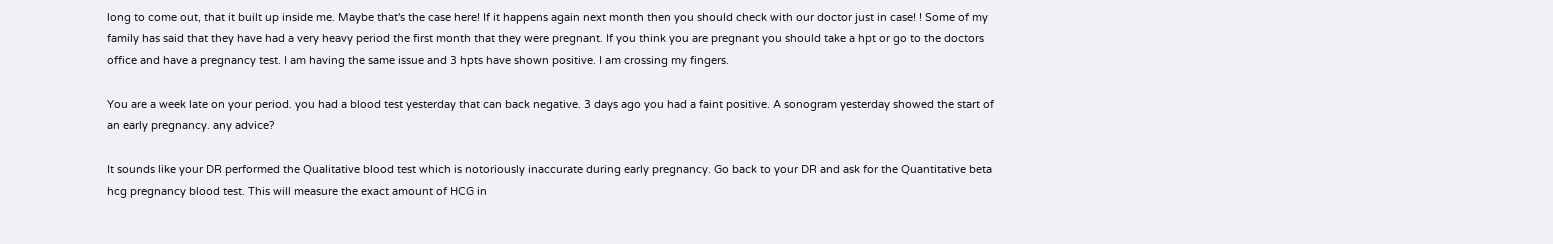long to come out, that it built up inside me. Maybe that's the case here! If it happens again next month then you should check with our doctor just in case! ! Some of my family has said that they have had a very heavy period the first month that they were pregnant. If you think you are pregnant you should take a hpt or go to the doctors office and have a pregnancy test. I am having the same issue and 3 hpts have shown positive. I am crossing my fingers.

You are a week late on your period. you had a blood test yesterday that can back negative. 3 days ago you had a faint positive. A sonogram yesterday showed the start of an early pregnancy. any advice?

It sounds like your DR performed the Qualitative blood test which is notoriously inaccurate during early pregnancy. Go back to your DR and ask for the Quantitative beta hcg pregnancy blood test. This will measure the exact amount of HCG in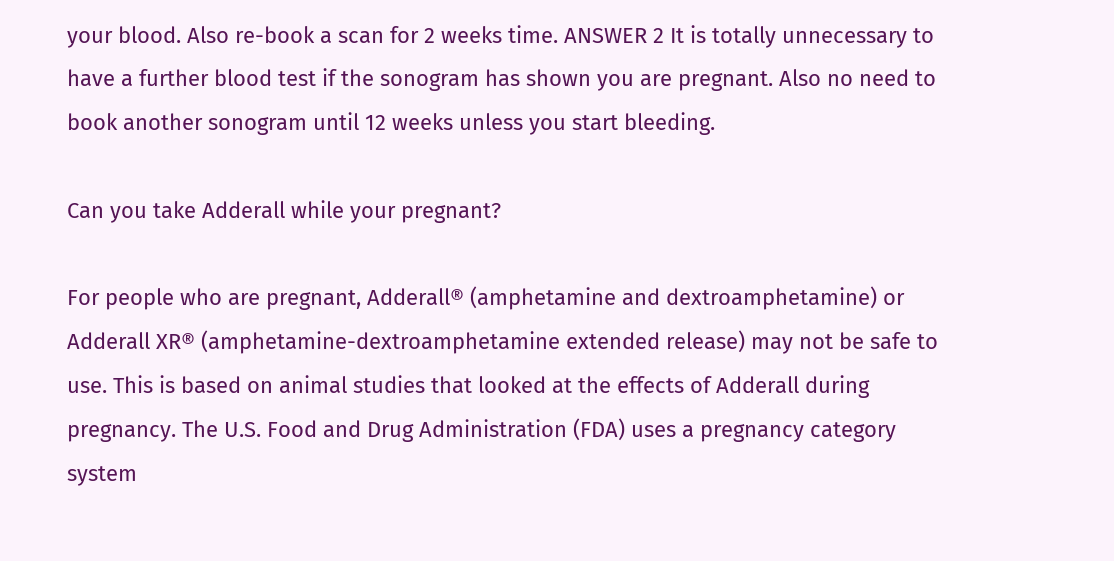your blood. Also re-book a scan for 2 weeks time. ANSWER 2 It is totally unnecessary to have a further blood test if the sonogram has shown you are pregnant. Also no need to book another sonogram until 12 weeks unless you start bleeding.

Can you take Adderall while your pregnant?

For people who are pregnant, Adderall® (amphetamine and dextroamphetamine) or Adderall XR® (amphetamine-dextroamphetamine extended release) may not be safe to use. This is based on animal studies that looked at the effects of Adderall during pregnancy. The U.S. Food and Drug Administration (FDA) uses a pregnancy category system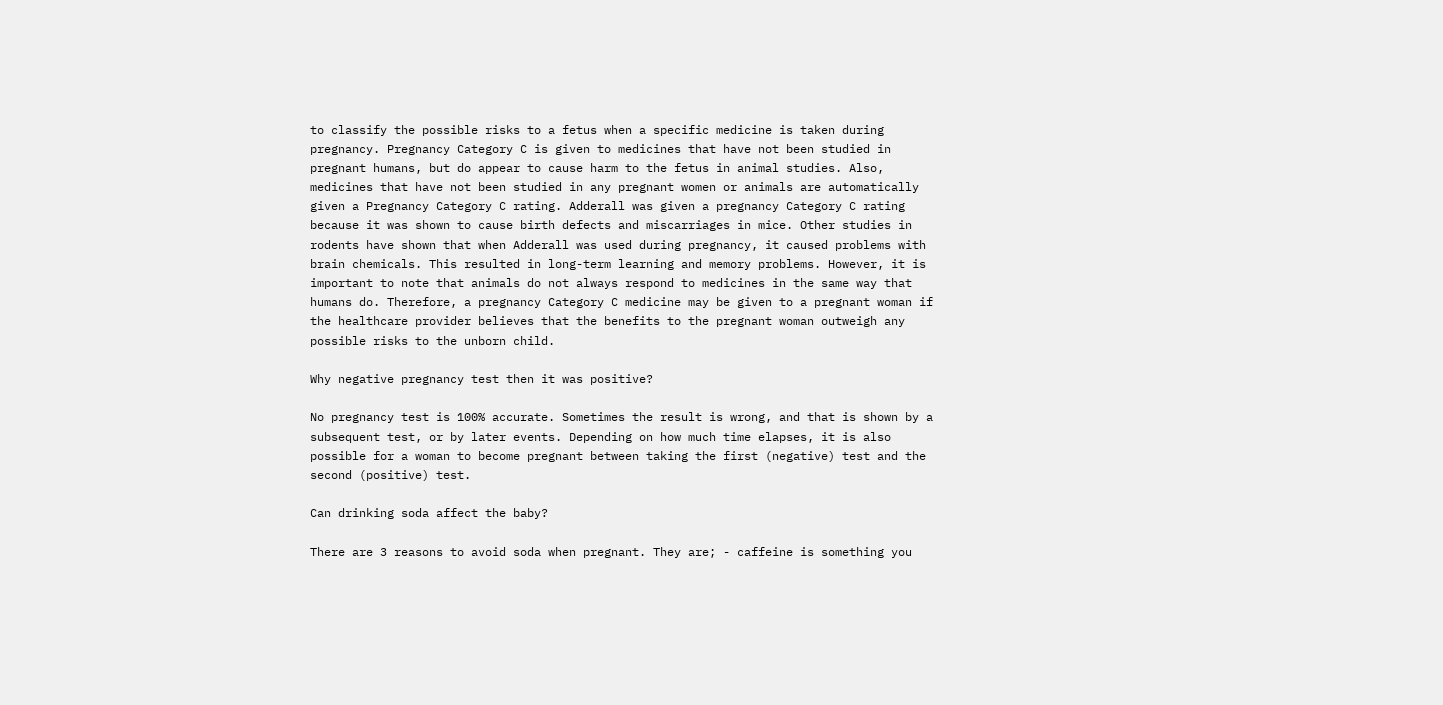to classify the possible risks to a fetus when a specific medicine is taken during pregnancy. Pregnancy Category C is given to medicines that have not been studied in pregnant humans, but do appear to cause harm to the fetus in animal studies. Also, medicines that have not been studied in any pregnant women or animals are automatically given a Pregnancy Category C rating. Adderall was given a pregnancy Category C rating because it was shown to cause birth defects and miscarriages in mice. Other studies in rodents have shown that when Adderall was used during pregnancy, it caused problems with brain chemicals. This resulted in long-term learning and memory problems. However, it is important to note that animals do not always respond to medicines in the same way that humans do. Therefore, a pregnancy Category C medicine may be given to a pregnant woman if the healthcare provider believes that the benefits to the pregnant woman outweigh any possible risks to the unborn child.

Why negative pregnancy test then it was positive?

No pregnancy test is 100% accurate. Sometimes the result is wrong, and that is shown by a subsequent test, or by later events. Depending on how much time elapses, it is also possible for a woman to become pregnant between taking the first (negative) test and the second (positive) test.

Can drinking soda affect the baby?

There are 3 reasons to avoid soda when pregnant. They are; - caffeine is something you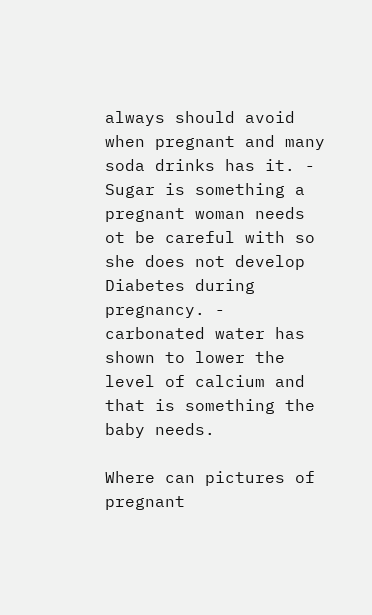always should avoid when pregnant and many soda drinks has it. - Sugar is something a pregnant woman needs ot be careful with so she does not develop Diabetes during pregnancy. - carbonated water has shown to lower the level of calcium and that is something the baby needs.

Where can pictures of pregnant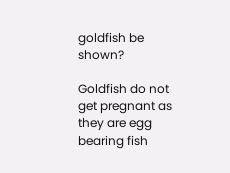goldfish be shown?

Goldfish do not get pregnant as they are egg bearing fish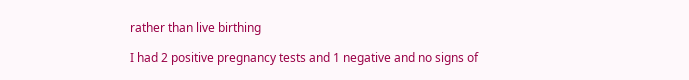rather than live birthing

I had 2 positive pregnancy tests and 1 negative and no signs of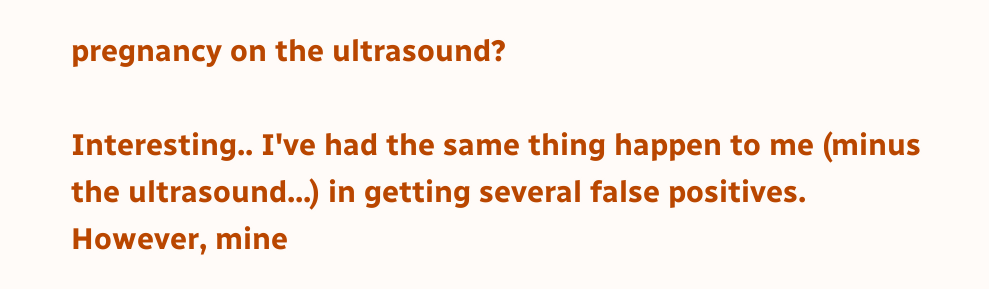pregnancy on the ultrasound?

Interesting.. I've had the same thing happen to me (minus the ultrasound...) in getting several false positives. However, mine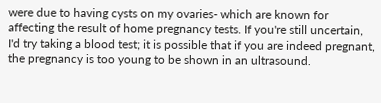were due to having cysts on my ovaries- which are known for affecting the result of home pregnancy tests. If you're still uncertain, I'd try taking a blood test; it is possible that if you are indeed pregnant, the pregnancy is too young to be shown in an ultrasound.